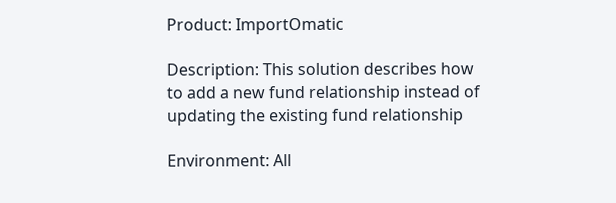Product: ImportOmatic

Description: This solution describes how to add a new fund relationship instead of updating the existing fund relationship

Environment: All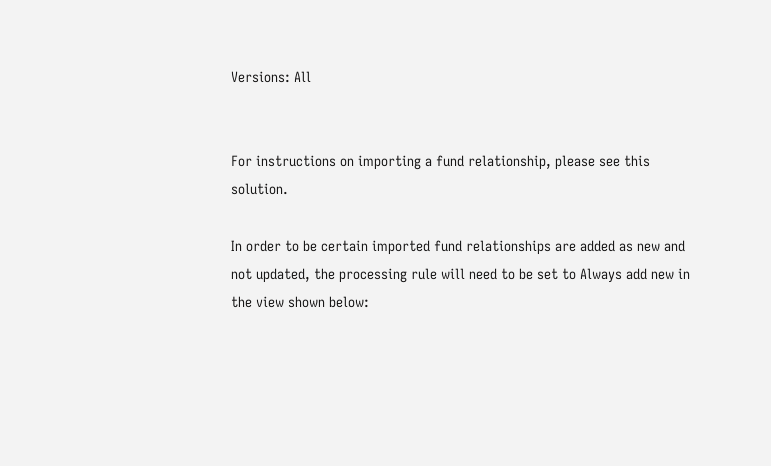Versions: All


For instructions on importing a fund relationship, please see this solution.

In order to be certain imported fund relationships are added as new and not updated, the processing rule will need to be set to Always add new in the view shown below: